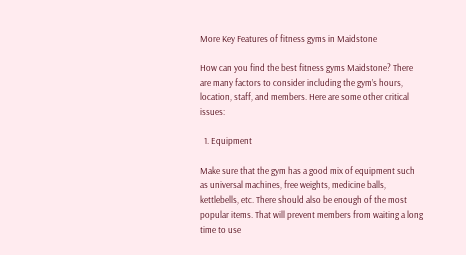More Key Features of fitness gyms in Maidstone

How can you find the best fitness gyms Maidstone? There are many factors to consider including the gym’s hours, location, staff, and members. Here are some other critical issues:

  1. Equipment

Make sure that the gym has a good mix of equipment such as universal machines, free weights, medicine balls, kettlebells, etc. There should also be enough of the most popular items. That will prevent members from waiting a long time to use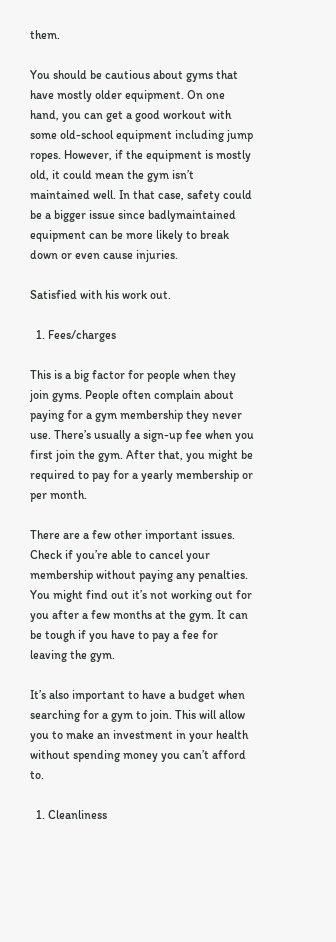them.

You should be cautious about gyms that have mostly older equipment. On one hand, you can get a good workout with some old-school equipment including jump ropes. However, if the equipment is mostly old, it could mean the gym isn’t maintained well. In that case, safety could be a bigger issue since badlymaintained equipment can be more likely to break down or even cause injuries.

Satisfied with his work out.

  1. Fees/charges

This is a big factor for people when they join gyms. People often complain about paying for a gym membership they never use. There’s usually a sign-up fee when you first join the gym. After that, you might be required to pay for a yearly membership or per month.

There are a few other important issues. Check if you’re able to cancel your membership without paying any penalties. You might find out it’s not working out for you after a few months at the gym. It can be tough if you have to pay a fee for leaving the gym.

It’s also important to have a budget when searching for a gym to join. This will allow you to make an investment in your health without spending money you can’t afford to.

  1. Cleanliness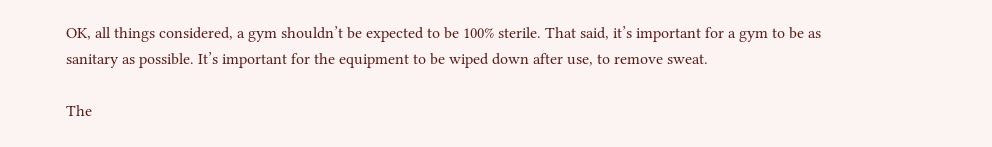OK, all things considered, a gym shouldn’t be expected to be 100% sterile. That said, it’s important for a gym to be as sanitary as possible. It’s important for the equipment to be wiped down after use, to remove sweat.

The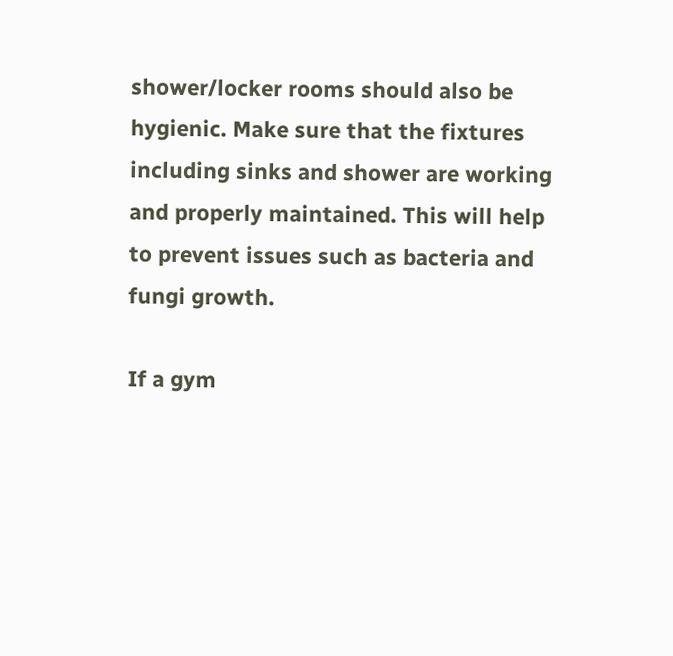shower/locker rooms should also be hygienic. Make sure that the fixtures including sinks and shower are working and properly maintained. This will help to prevent issues such as bacteria and fungi growth.

If a gym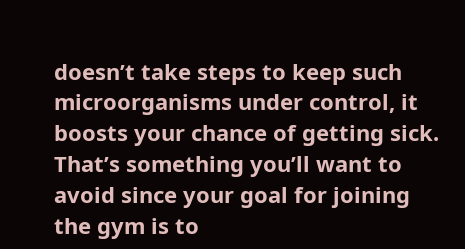doesn’t take steps to keep such microorganisms under control, it boosts your chance of getting sick. That’s something you’ll want to avoid since your goal for joining the gym is to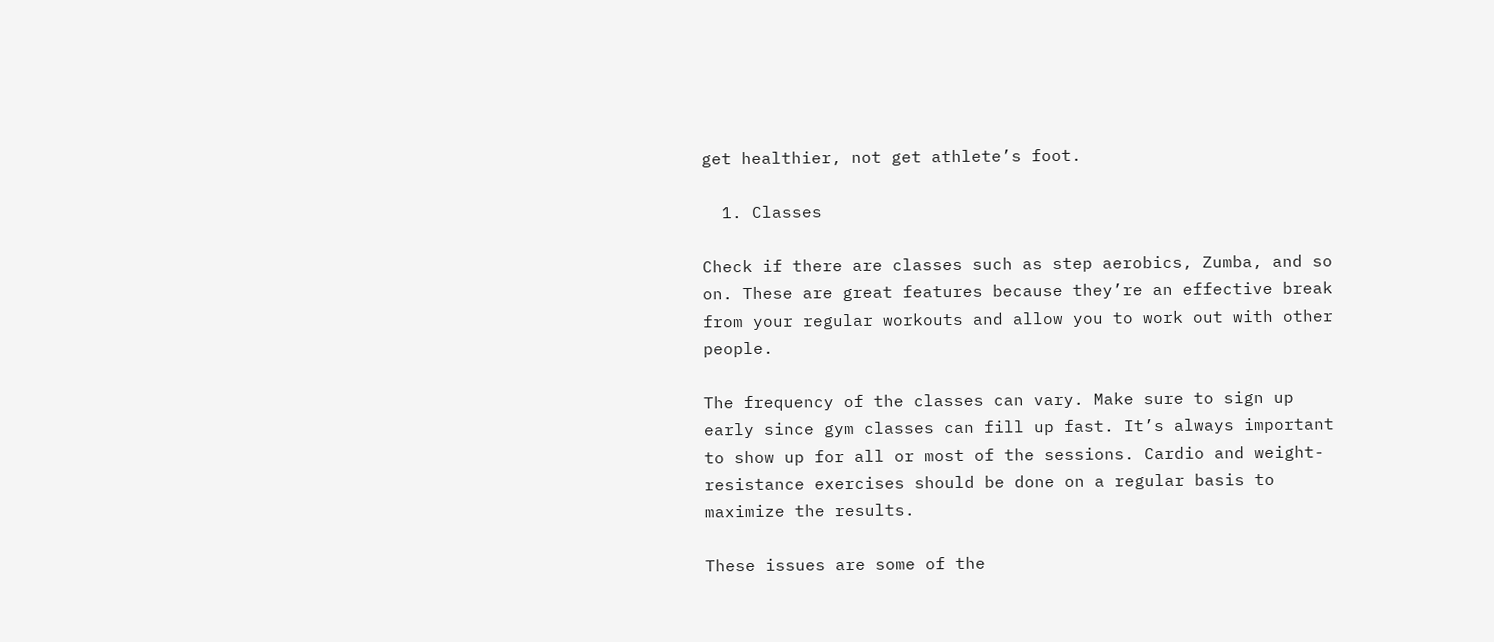get healthier, not get athlete’s foot.

  1. Classes

Check if there are classes such as step aerobics, Zumba, and so on. These are great features because they’re an effective break from your regular workouts and allow you to work out with other people.

The frequency of the classes can vary. Make sure to sign up early since gym classes can fill up fast. It’s always important to show up for all or most of the sessions. Cardio and weight-resistance exercises should be done on a regular basis to maximize the results.

These issues are some of the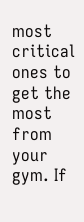most critical ones to get the most from your gym. If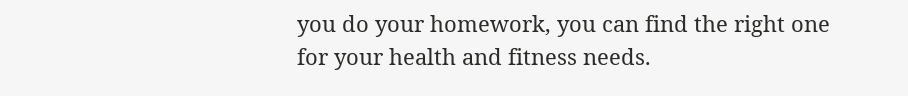you do your homework, you can find the right one for your health and fitness needs.